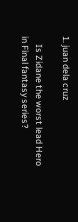1. juan dela cruz

    Is Zidane the worst lead Hero in Final fantasy series?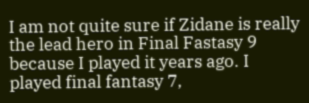I am not quite sure if Zidane is really the lead hero in Final Fastasy 9 because I played it years ago. I played final fantasy 7,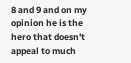8 and 9 and on my opinion he is the hero that doesn't appeal to much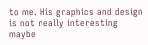to me. His graphics and design is not really interesting maybe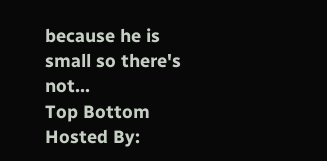because he is small so there's not...
Top Bottom
Hosted By: